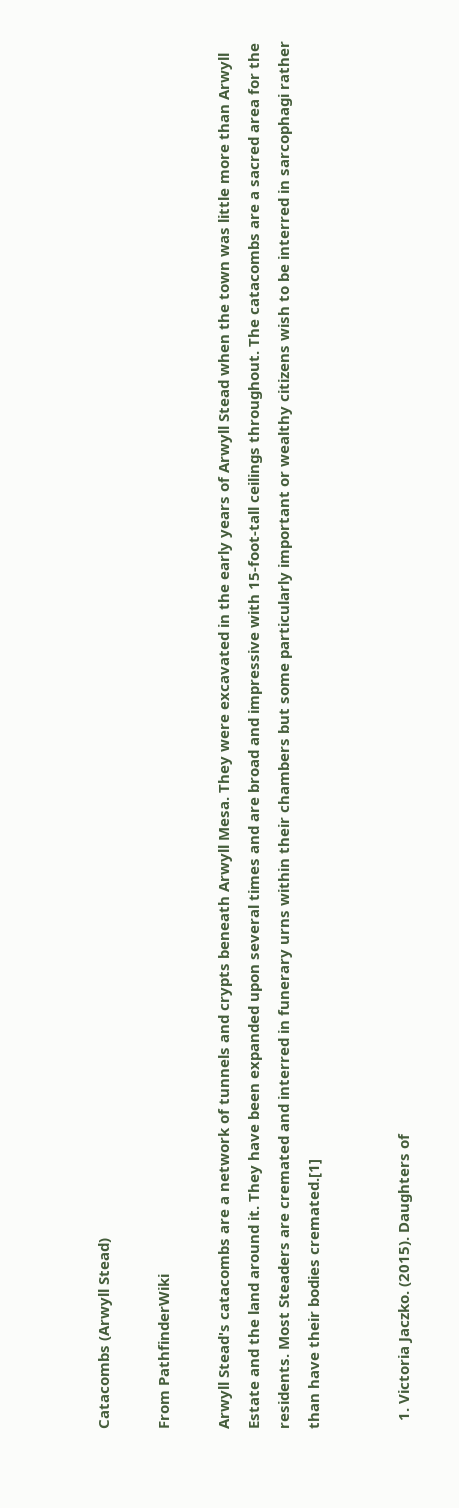Catacombs (Arwyll Stead)

From PathfinderWiki

Arwyll Stead's catacombs are a network of tunnels and crypts beneath Arwyll Mesa. They were excavated in the early years of Arwyll Stead when the town was little more than Arwyll Estate and the land around it. They have been expanded upon several times and are broad and impressive with 15-foot-tall ceilings throughout. The catacombs are a sacred area for the residents. Most Steaders are cremated and interred in funerary urns within their chambers but some particularly important or wealthy citizens wish to be interred in sarcophagi rather than have their bodies cremated.[1]


  1. Victoria Jaczko. (2015). Daughters of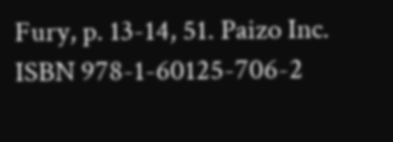Fury, p. 13-14, 51. Paizo Inc. ISBN 978-1-60125-706-2